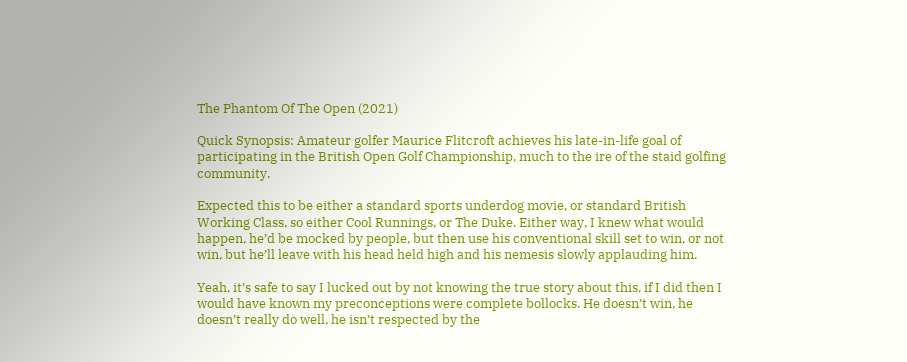The Phantom Of The Open (2021)

Quick Synopsis: Amateur golfer Maurice Flitcroft achieves his late-in-life goal of participating in the British Open Golf Championship, much to the ire of the staid golfing community.

Expected this to be either a standard sports underdog movie, or standard British Working Class, so either Cool Runnings, or The Duke. Either way, I knew what would happen, he’d be mocked by people, but then use his conventional skill set to win, or not win, but he’ll leave with his head held high and his nemesis slowly applauding him.

Yeah, it’s safe to say I lucked out by not knowing the true story about this, if I did then I would have known my preconceptions were complete bollocks. He doesn’t win, he doesn’t really do well, he isn’t respected by the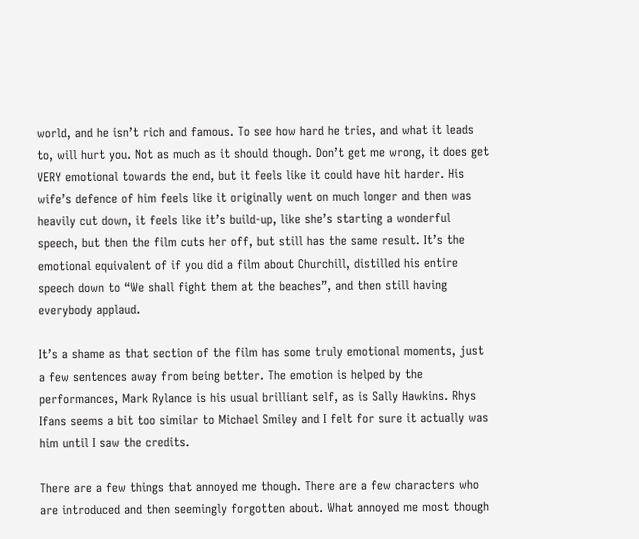world, and he isn’t rich and famous. To see how hard he tries, and what it leads to, will hurt you. Not as much as it should though. Don’t get me wrong, it does get VERY emotional towards the end, but it feels like it could have hit harder. His wife’s defence of him feels like it originally went on much longer and then was heavily cut down, it feels like it’s build-up, like she’s starting a wonderful speech, but then the film cuts her off, but still has the same result. It’s the emotional equivalent of if you did a film about Churchill, distilled his entire speech down to “We shall fight them at the beaches”, and then still having everybody applaud.

It’s a shame as that section of the film has some truly emotional moments, just a few sentences away from being better. The emotion is helped by the performances, Mark Rylance is his usual brilliant self, as is Sally Hawkins. Rhys Ifans seems a bit too similar to Michael Smiley and I felt for sure it actually was him until I saw the credits.

There are a few things that annoyed me though. There are a few characters who are introduced and then seemingly forgotten about. What annoyed me most though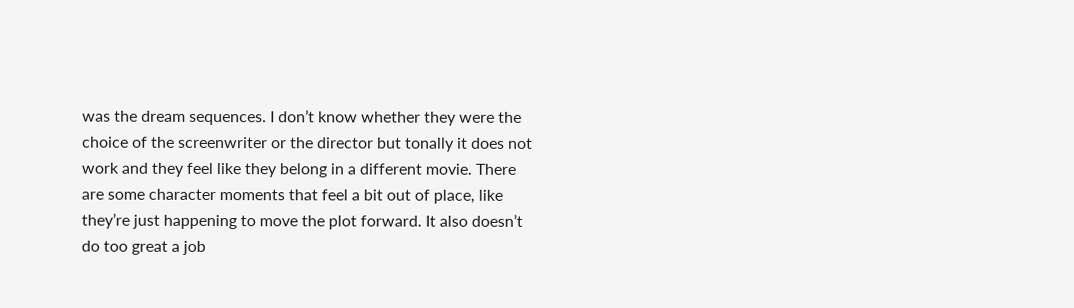was the dream sequences. I don’t know whether they were the choice of the screenwriter or the director but tonally it does not work and they feel like they belong in a different movie. There are some character moments that feel a bit out of place, like they’re just happening to move the plot forward. It also doesn’t do too great a job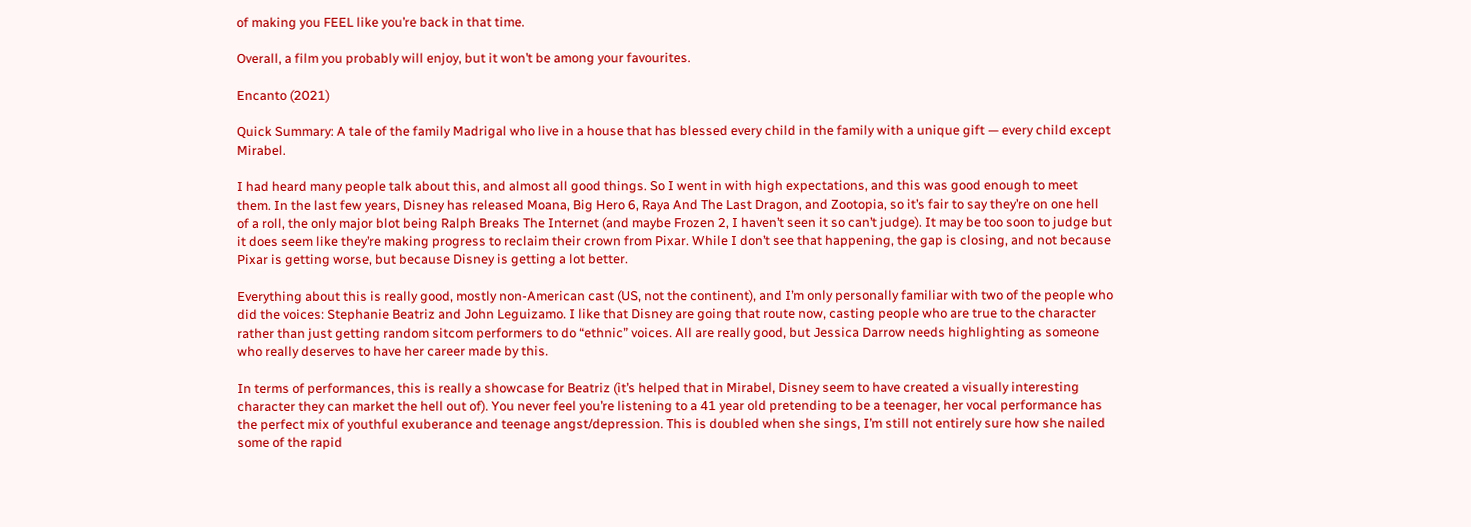of making you FEEL like you’re back in that time.

Overall, a film you probably will enjoy, but it won’t be among your favourites.

Encanto (2021)

Quick Summary: A tale of the family Madrigal who live in a house that has blessed every child in the family with a unique gift — every child except Mirabel.

I had heard many people talk about this, and almost all good things. So I went in with high expectations, and this was good enough to meet them. In the last few years, Disney has released Moana, Big Hero 6, Raya And The Last Dragon, and Zootopia, so it’s fair to say they’re on one hell of a roll, the only major blot being Ralph Breaks The Internet (and maybe Frozen 2, I haven’t seen it so can’t judge). It may be too soon to judge but it does seem like they’re making progress to reclaim their crown from Pixar. While I don’t see that happening, the gap is closing, and not because Pixar is getting worse, but because Disney is getting a lot better.

Everything about this is really good, mostly non-American cast (US, not the continent), and I’m only personally familiar with two of the people who did the voices: Stephanie Beatriz and John Leguizamo. I like that Disney are going that route now, casting people who are true to the character rather than just getting random sitcom performers to do “ethnic” voices. All are really good, but Jessica Darrow needs highlighting as someone who really deserves to have her career made by this.

In terms of performances, this is really a showcase for Beatriz (it’s helped that in Mirabel, Disney seem to have created a visually interesting character they can market the hell out of). You never feel you’re listening to a 41 year old pretending to be a teenager, her vocal performance has the perfect mix of youthful exuberance and teenage angst/depression. This is doubled when she sings, I’m still not entirely sure how she nailed some of the rapid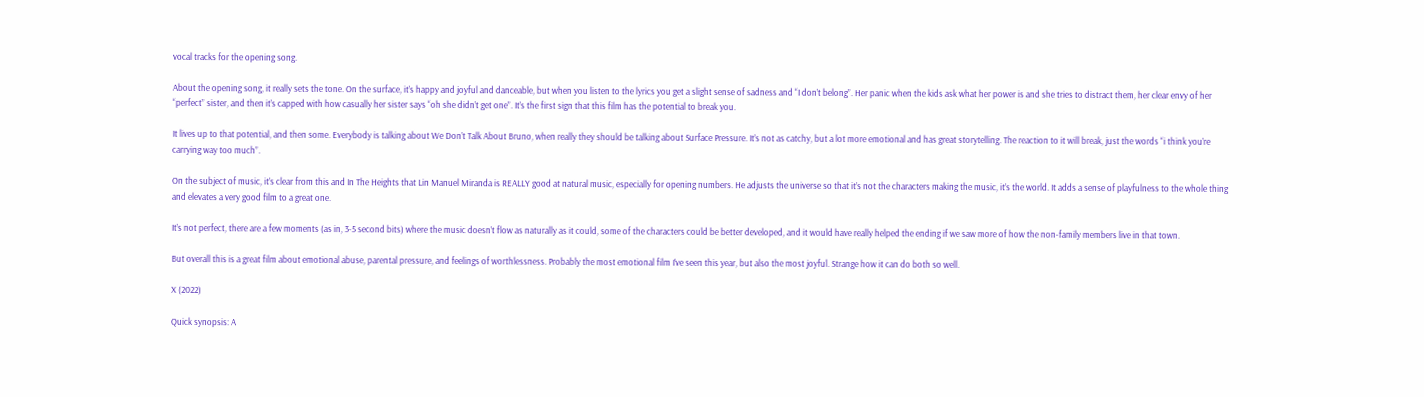vocal tracks for the opening song.

About the opening song, it really sets the tone. On the surface, it’s happy and joyful and danceable, but when you listen to the lyrics you get a slight sense of sadness and “I don’t belong”. Her panic when the kids ask what her power is and she tries to distract them, her clear envy of her “perfect” sister, and then it’s capped with how casually her sister says “oh she didn’t get one”. It’s the first sign that this film has the potential to break you.

It lives up to that potential, and then some. Everybody is talking about We Don’t Talk About Bruno, when really they should be talking about Surface Pressure. It’s not as catchy, but a lot more emotional and has great storytelling. The reaction to it will break, just the words “i think you’re carrying way too much”.

On the subject of music, it’s clear from this and In The Heights that Lin Manuel Miranda is REALLY good at natural music, especially for opening numbers. He adjusts the universe so that it’s not the characters making the music, it’s the world. It adds a sense of playfulness to the whole thing and elevates a very good film to a great one.

It’s not perfect, there are a few moments (as in, 3-5 second bits) where the music doesn’t flow as naturally as it could, some of the characters could be better developed, and it would have really helped the ending if we saw more of how the non-family members live in that town.

But overall this is a great film about emotional abuse, parental pressure, and feelings of worthlessness. Probably the most emotional film I’ve seen this year, but also the most joyful. Strange how it can do both so well.

X (2022)

Quick synopsis: A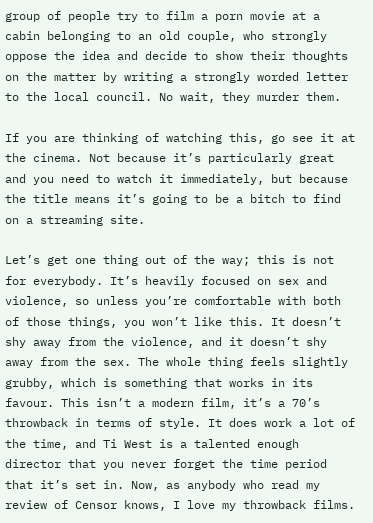group of people try to film a porn movie at a cabin belonging to an old couple, who strongly oppose the idea and decide to show their thoughts on the matter by writing a strongly worded letter to the local council. No wait, they murder them.

If you are thinking of watching this, go see it at the cinema. Not because it’s particularly great and you need to watch it immediately, but because the title means it’s going to be a bitch to find on a streaming site.

Let’s get one thing out of the way; this is not for everybody. It’s heavily focused on sex and violence, so unless you’re comfortable with both of those things, you won’t like this. It doesn’t shy away from the violence, and it doesn’t shy away from the sex. The whole thing feels slightly grubby, which is something that works in its favour. This isn’t a modern film, it’s a 70’s throwback in terms of style. It does work a lot of the time, and Ti West is a talented enough director that you never forget the time period that it’s set in. Now, as anybody who read my review of Censor knows, I love my throwback films.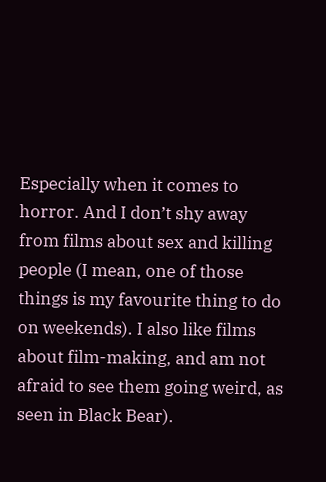Especially when it comes to horror. And I don’t shy away from films about sex and killing people (I mean, one of those things is my favourite thing to do on weekends). I also like films about film-making, and am not afraid to see them going weird, as seen in Black Bear).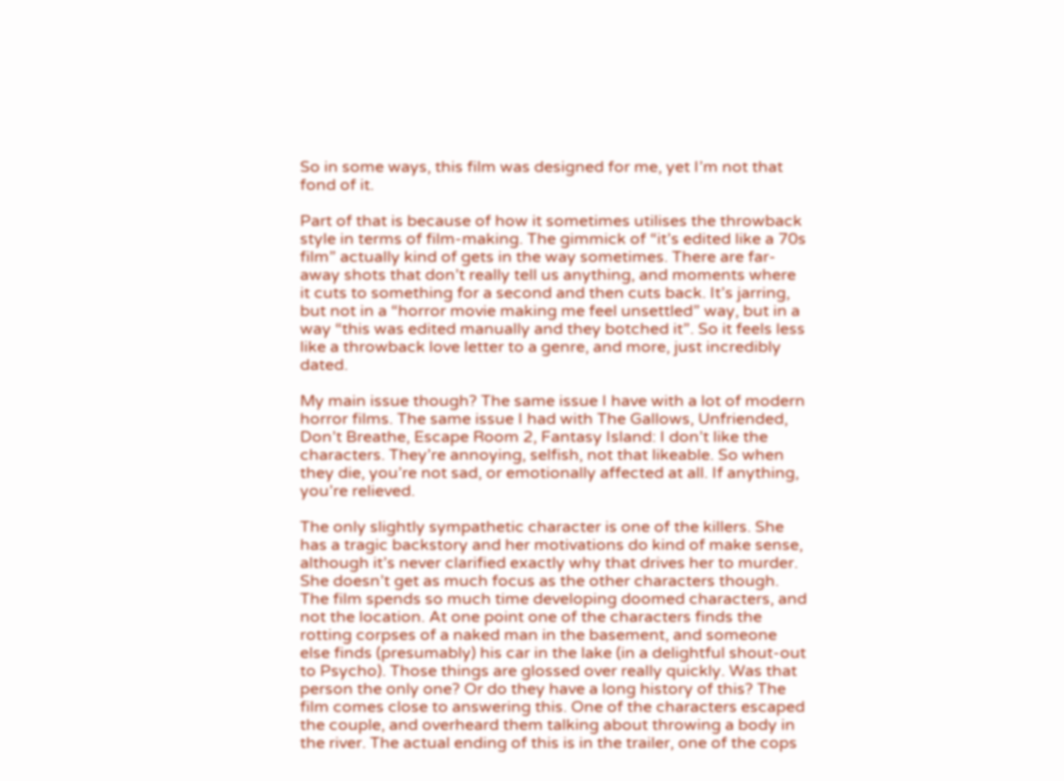So in some ways, this film was designed for me, yet I’m not that fond of it.

Part of that is because of how it sometimes utilises the throwback style in terms of film-making. The gimmick of “it’s edited like a 70s film” actually kind of gets in the way sometimes. There are far-away shots that don’t really tell us anything, and moments where it cuts to something for a second and then cuts back. It’s jarring, but not in a “horror movie making me feel unsettled” way, but in a way “this was edited manually and they botched it”. So it feels less like a throwback love letter to a genre, and more, just incredibly dated.

My main issue though? The same issue I have with a lot of modern horror films. The same issue I had with The Gallows, Unfriended, Don’t Breathe, Escape Room 2, Fantasy Island: I don’t like the characters. They’re annoying, selfish, not that likeable. So when they die, you’re not sad, or emotionally affected at all. If anything, you’re relieved.

The only slightly sympathetic character is one of the killers. She has a tragic backstory and her motivations do kind of make sense, although it’s never clarified exactly why that drives her to murder. She doesn’t get as much focus as the other characters though. The film spends so much time developing doomed characters, and not the location. At one point one of the characters finds the rotting corpses of a naked man in the basement, and someone else finds (presumably) his car in the lake (in a delightful shout-out to Psycho). Those things are glossed over really quickly. Was that person the only one? Or do they have a long history of this? The film comes close to answering this. One of the characters escaped the couple, and overheard them talking about throwing a body in the river. The actual ending of this is in the trailer, one of the cops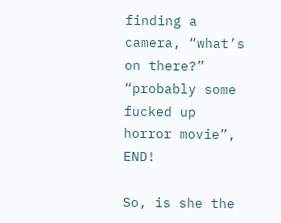finding a camera, “what’s on there?” “probably some fucked up horror movie”, END!

So, is she the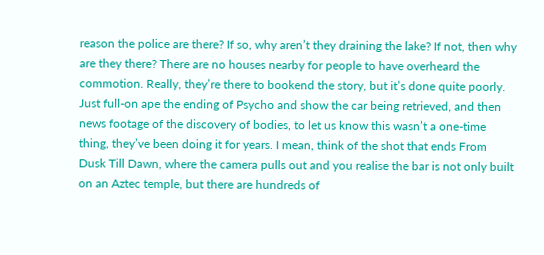reason the police are there? If so, why aren’t they draining the lake? If not, then why are they there? There are no houses nearby for people to have overheard the commotion. Really, they’re there to bookend the story, but it’s done quite poorly. Just full-on ape the ending of Psycho and show the car being retrieved, and then news footage of the discovery of bodies, to let us know this wasn’t a one-time thing, they’ve been doing it for years. I mean, think of the shot that ends From Dusk Till Dawn, where the camera pulls out and you realise the bar is not only built on an Aztec temple, but there are hundreds of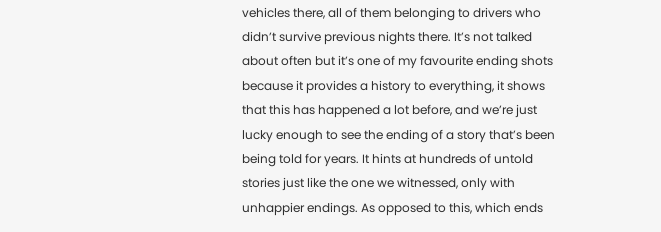vehicles there, all of them belonging to drivers who didn’t survive previous nights there. It’s not talked about often but it’s one of my favourite ending shots because it provides a history to everything, it shows that this has happened a lot before, and we’re just lucky enough to see the ending of a story that’s been being told for years. It hints at hundreds of untold stories just like the one we witnessed, only with unhappier endings. As opposed to this, which ends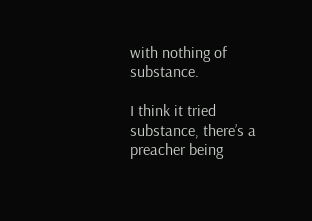with nothing of substance.

I think it tried substance, there’s a preacher being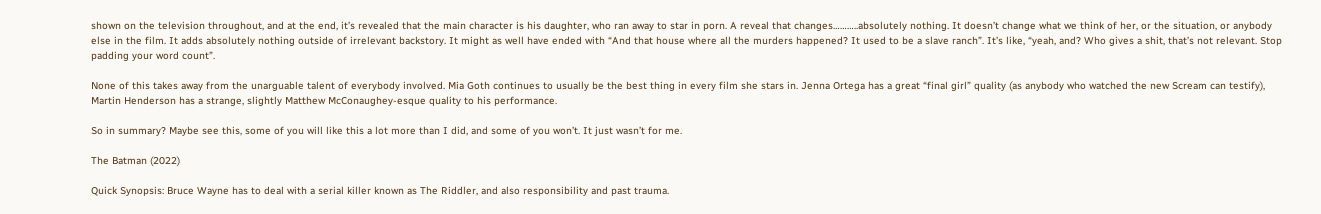shown on the television throughout, and at the end, it’s revealed that the main character is his daughter, who ran away to star in porn. A reveal that changes………..absolutely nothing. It doesn’t change what we think of her, or the situation, or anybody else in the film. It adds absolutely nothing outside of irrelevant backstory. It might as well have ended with “And that house where all the murders happened? It used to be a slave ranch”. It’s like, “yeah, and? Who gives a shit, that’s not relevant. Stop padding your word count”.

None of this takes away from the unarguable talent of everybody involved. Mia Goth continues to usually be the best thing in every film she stars in. Jenna Ortega has a great “final girl” quality (as anybody who watched the new Scream can testify), Martin Henderson has a strange, slightly Matthew McConaughey-esque quality to his performance.

So in summary? Maybe see this, some of you will like this a lot more than I did, and some of you won’t. It just wasn’t for me.

The Batman (2022)

Quick Synopsis: Bruce Wayne has to deal with a serial killer known as The Riddler, and also responsibility and past trauma.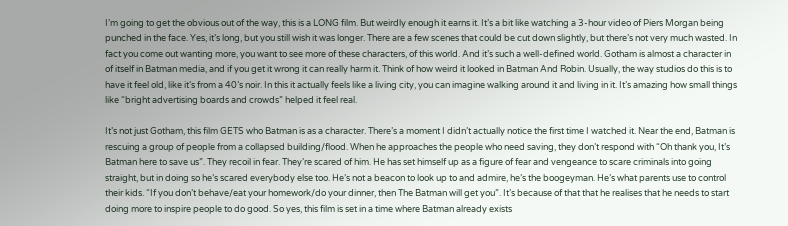I’m going to get the obvious out of the way, this is a LONG film. But weirdly enough it earns it. It’s a bit like watching a 3-hour video of Piers Morgan being punched in the face. Yes, it’s long, but you still wish it was longer. There are a few scenes that could be cut down slightly, but there’s not very much wasted. In fact you come out wanting more, you want to see more of these characters, of this world. And it’s such a well-defined world. Gotham is almost a character in of itself in Batman media, and if you get it wrong it can really harm it. Think of how weird it looked in Batman And Robin. Usually, the way studios do this is to have it feel old, like it’s from a 40’s noir. In this it actually feels like a living city, you can imagine walking around it and living in it. It’s amazing how small things like “bright advertising boards and crowds” helped it feel real.

It’s not just Gotham, this film GETS who Batman is as a character. There’s a moment I didn’t actually notice the first time I watched it. Near the end, Batman is rescuing a group of people from a collapsed building/flood. When he approaches the people who need saving, they don’t respond with “Oh thank you, It’s Batman here to save us”. They recoil in fear. They’re scared of him. He has set himself up as a figure of fear and vengeance to scare criminals into going straight, but in doing so he’s scared everybody else too. He’s not a beacon to look up to and admire, he’s the boogeyman. He’s what parents use to control their kids. “If you don’t behave/eat your homework/do your dinner, then The Batman will get you”. It’s because of that that he realises that he needs to start doing more to inspire people to do good. So yes, this film is set in a time where Batman already exists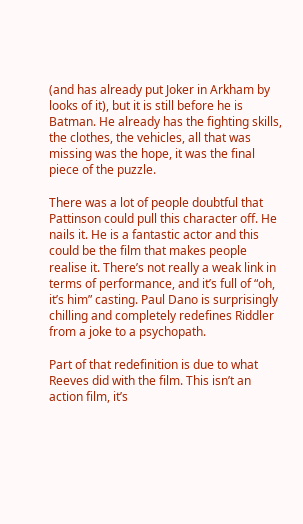(and has already put Joker in Arkham by looks of it), but it is still before he is Batman. He already has the fighting skills, the clothes, the vehicles, all that was missing was the hope, it was the final piece of the puzzle.

There was a lot of people doubtful that Pattinson could pull this character off. He nails it. He is a fantastic actor and this could be the film that makes people realise it. There’s not really a weak link in terms of performance, and it’s full of “oh, it’s him” casting. Paul Dano is surprisingly chilling and completely redefines Riddler from a joke to a psychopath.

Part of that redefinition is due to what Reeves did with the film. This isn’t an action film, it’s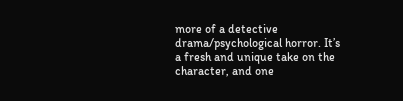more of a detective drama/psychological horror. It’s a fresh and unique take on the character, and one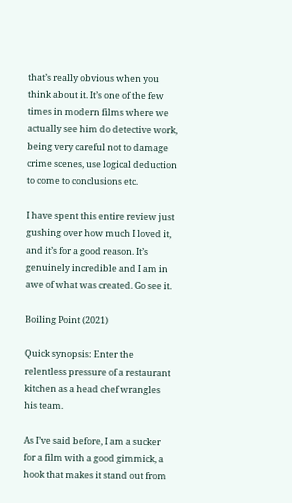that’s really obvious when you think about it. It’s one of the few times in modern films where we actually see him do detective work, being very careful not to damage crime scenes, use logical deduction to come to conclusions etc.

I have spent this entire review just gushing over how much I loved it, and it’s for a good reason. It’s genuinely incredible and I am in awe of what was created. Go see it.

Boiling Point (2021)

Quick synopsis: Enter the relentless pressure of a restaurant kitchen as a head chef wrangles his team.

As I’ve said before, I am a sucker for a film with a good gimmick, a hook that makes it stand out from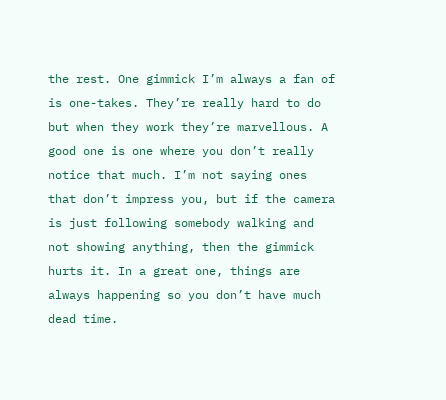the rest. One gimmick I’m always a fan of is one-takes. They’re really hard to do but when they work they’re marvellous. A good one is one where you don’t really notice that much. I’m not saying ones that don’t impress you, but if the camera is just following somebody walking and not showing anything, then the gimmick hurts it. In a great one, things are always happening so you don’t have much dead time.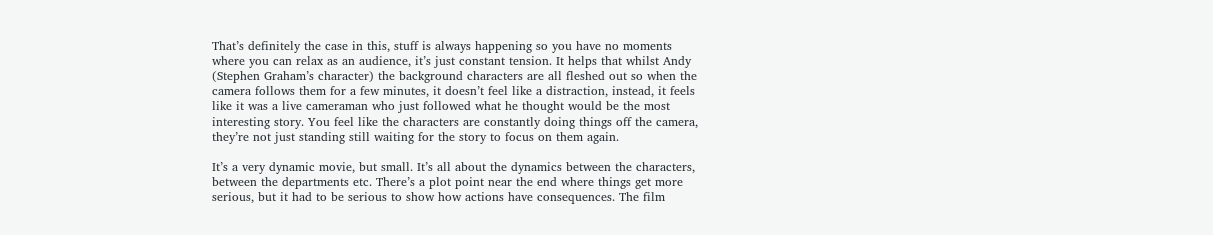That’s definitely the case in this, stuff is always happening so you have no moments where you can relax as an audience, it’s just constant tension. It helps that whilst Andy (Stephen Graham’s character) the background characters are all fleshed out so when the camera follows them for a few minutes, it doesn’t feel like a distraction, instead, it feels like it was a live cameraman who just followed what he thought would be the most interesting story. You feel like the characters are constantly doing things off the camera, they’re not just standing still waiting for the story to focus on them again.

It’s a very dynamic movie, but small. It’s all about the dynamics between the characters, between the departments etc. There’s a plot point near the end where things get more serious, but it had to be serious to show how actions have consequences. The film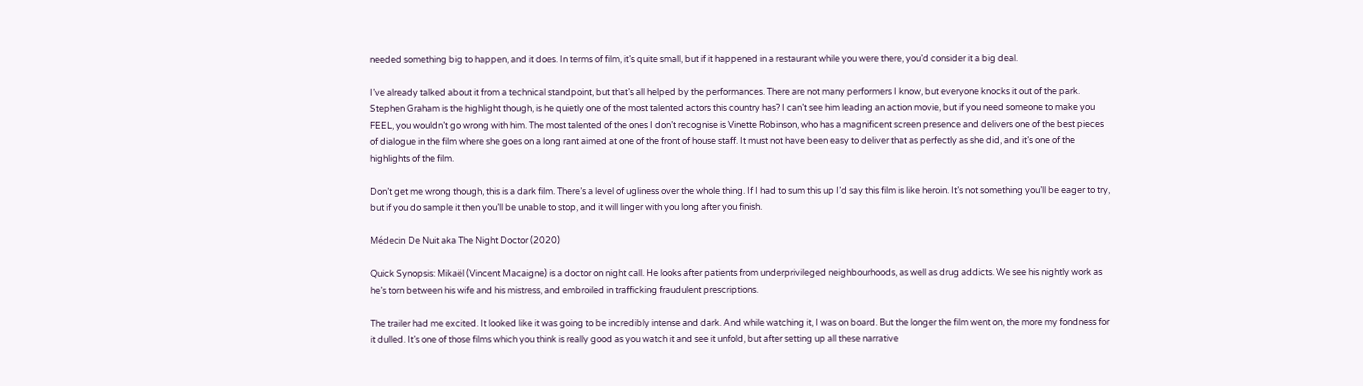needed something big to happen, and it does. In terms of film, it’s quite small, but if it happened in a restaurant while you were there, you’d consider it a big deal.

I’ve already talked about it from a technical standpoint, but that’s all helped by the performances. There are not many performers I know, but everyone knocks it out of the park. Stephen Graham is the highlight though, is he quietly one of the most talented actors this country has? I can’t see him leading an action movie, but if you need someone to make you FEEL, you wouldn’t go wrong with him. The most talented of the ones I don’t recognise is Vinette Robinson, who has a magnificent screen presence and delivers one of the best pieces of dialogue in the film where she goes on a long rant aimed at one of the front of house staff. It must not have been easy to deliver that as perfectly as she did, and it’s one of the highlights of the film.

Don’t get me wrong though, this is a dark film. There’s a level of ugliness over the whole thing. If I had to sum this up I’d say this film is like heroin. It’s not something you’ll be eager to try, but if you do sample it then you’ll be unable to stop, and it will linger with you long after you finish.

Médecin De Nuit aka The Night Doctor (2020)

Quick Synopsis: Mikaël (Vincent Macaigne) is a doctor on night call. He looks after patients from underprivileged neighbourhoods, as well as drug addicts. We see his nightly work as he’s torn between his wife and his mistress, and embroiled in trafficking fraudulent prescriptions.

The trailer had me excited. It looked like it was going to be incredibly intense and dark. And while watching it, I was on board. But the longer the film went on, the more my fondness for it dulled. It’s one of those films which you think is really good as you watch it and see it unfold, but after setting up all these narrative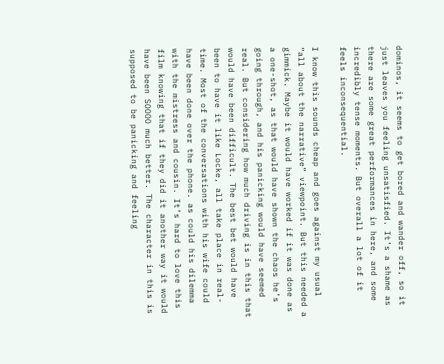dominos, it seems to get bored and wander off, so it just leaves you feeling unsatisfied. It’s a shame as there are some great performances in here, and some incredibly tense moments. But overall a lot of it feels inconsequential.

I know this sounds cheap and goes against my usual “all about the narrative” viewpoint. But this needed a gimmick. Maybe it would have worked if it was done as a one-shot, as that would have shown the chaos he’s going through, and his panicking would have seemed real. But considering how much driving is in this that would have been difficult. The best bet would have been to have it like Locke, all take place in real-time. Most of the conversations with his wife could have been done over the phone. as could his dilemma with the mistress and cousin. It’s hard to love this film knowing that if they did it another way it would have been SOOOO much better. The character in this is supposed to be panicking and feeling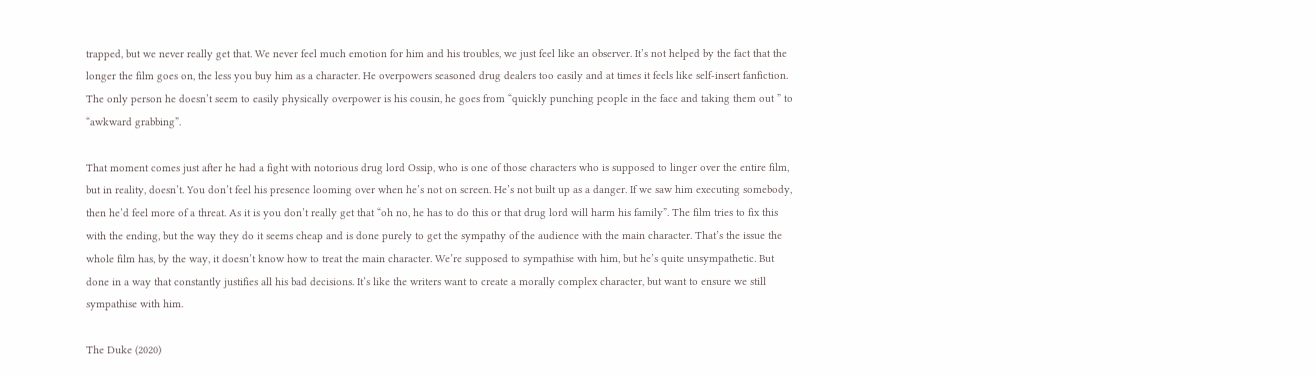trapped, but we never really get that. We never feel much emotion for him and his troubles, we just feel like an observer. It’s not helped by the fact that the longer the film goes on, the less you buy him as a character. He overpowers seasoned drug dealers too easily and at times it feels like self-insert fanfiction. The only person he doesn’t seem to easily physically overpower is his cousin, he goes from “quickly punching people in the face and taking them out ” to “awkward grabbing”.

That moment comes just after he had a fight with notorious drug lord Ossip, who is one of those characters who is supposed to linger over the entire film, but in reality, doesn’t. You don’t feel his presence looming over when he’s not on screen. He’s not built up as a danger. If we saw him executing somebody, then he’d feel more of a threat. As it is you don’t really get that “oh no, he has to do this or that drug lord will harm his family”. The film tries to fix this with the ending, but the way they do it seems cheap and is done purely to get the sympathy of the audience with the main character. That’s the issue the whole film has, by the way, it doesn’t know how to treat the main character. We’re supposed to sympathise with him, but he’s quite unsympathetic. But done in a way that constantly justifies all his bad decisions. It’s like the writers want to create a morally complex character, but want to ensure we still sympathise with him.

The Duke (2020)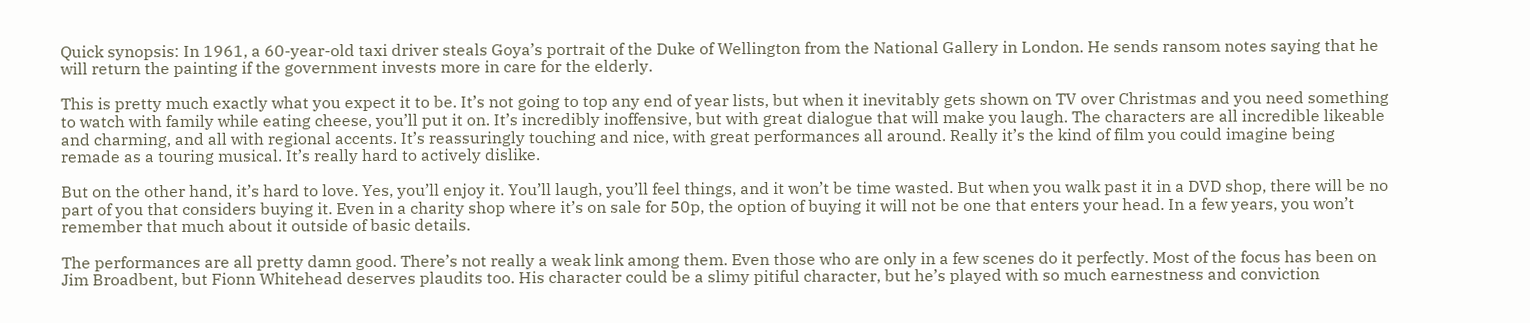Quick synopsis: In 1961, a 60-year-old taxi driver steals Goya’s portrait of the Duke of Wellington from the National Gallery in London. He sends ransom notes saying that he will return the painting if the government invests more in care for the elderly.

This is pretty much exactly what you expect it to be. It’s not going to top any end of year lists, but when it inevitably gets shown on TV over Christmas and you need something to watch with family while eating cheese, you’ll put it on. It’s incredibly inoffensive, but with great dialogue that will make you laugh. The characters are all incredible likeable and charming, and all with regional accents. It’s reassuringly touching and nice, with great performances all around. Really it’s the kind of film you could imagine being remade as a touring musical. It’s really hard to actively dislike.

But on the other hand, it’s hard to love. Yes, you’ll enjoy it. You’ll laugh, you’ll feel things, and it won’t be time wasted. But when you walk past it in a DVD shop, there will be no part of you that considers buying it. Even in a charity shop where it’s on sale for 50p, the option of buying it will not be one that enters your head. In a few years, you won’t remember that much about it outside of basic details.

The performances are all pretty damn good. There’s not really a weak link among them. Even those who are only in a few scenes do it perfectly. Most of the focus has been on Jim Broadbent, but Fionn Whitehead deserves plaudits too. His character could be a slimy pitiful character, but he’s played with so much earnestness and conviction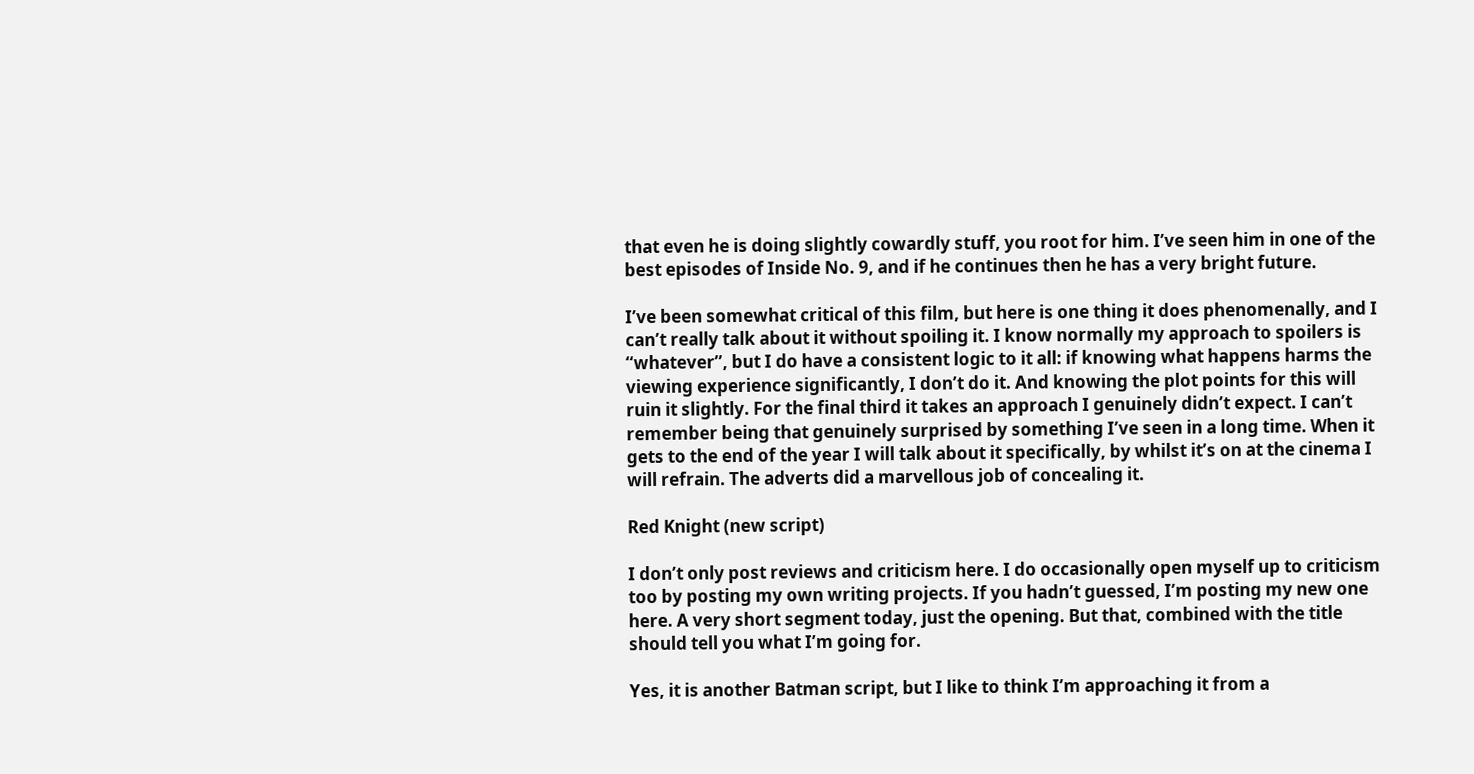that even he is doing slightly cowardly stuff, you root for him. I’ve seen him in one of the best episodes of Inside No. 9, and if he continues then he has a very bright future.

I’ve been somewhat critical of this film, but here is one thing it does phenomenally, and I can’t really talk about it without spoiling it. I know normally my approach to spoilers is “whatever”, but I do have a consistent logic to it all: if knowing what happens harms the viewing experience significantly, I don’t do it. And knowing the plot points for this will ruin it slightly. For the final third it takes an approach I genuinely didn’t expect. I can’t remember being that genuinely surprised by something I’ve seen in a long time. When it gets to the end of the year I will talk about it specifically, by whilst it’s on at the cinema I will refrain. The adverts did a marvellous job of concealing it.

Red Knight (new script)

I don’t only post reviews and criticism here. I do occasionally open myself up to criticism too by posting my own writing projects. If you hadn’t guessed, I’m posting my new one here. A very short segment today, just the opening. But that, combined with the title should tell you what I’m going for.

Yes, it is another Batman script, but I like to think I’m approaching it from a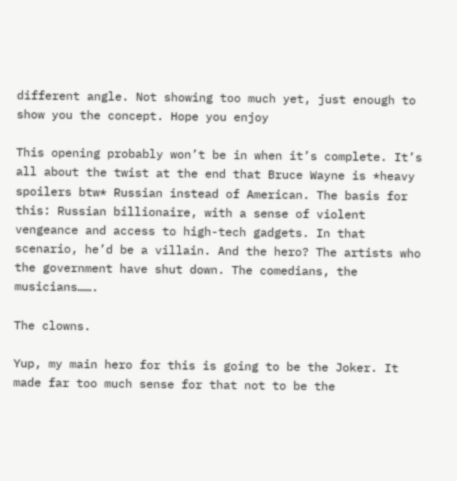different angle. Not showing too much yet, just enough to show you the concept. Hope you enjoy

This opening probably won’t be in when it’s complete. It’s all about the twist at the end that Bruce Wayne is *heavy spoilers btw* Russian instead of American. The basis for this: Russian billionaire, with a sense of violent vengeance and access to high-tech gadgets. In that scenario, he’d be a villain. And the hero? The artists who the government have shut down. The comedians, the musicians…….

The clowns.

Yup, my main hero for this is going to be the Joker. It made far too much sense for that not to be the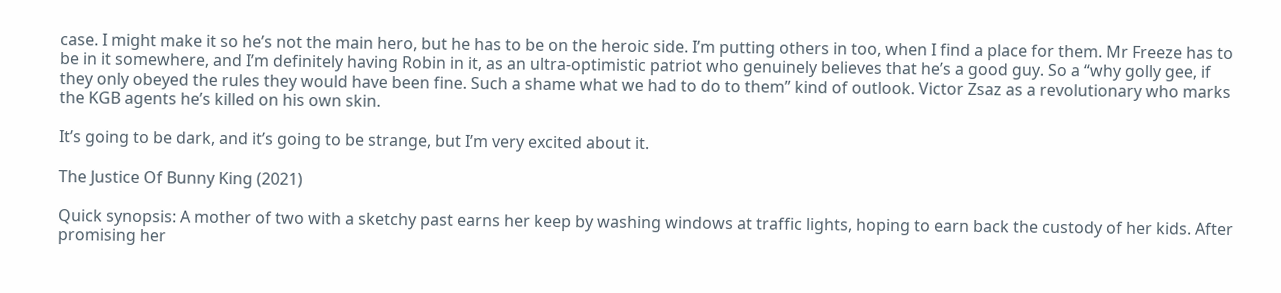case. I might make it so he’s not the main hero, but he has to be on the heroic side. I’m putting others in too, when I find a place for them. Mr Freeze has to be in it somewhere, and I’m definitely having Robin in it, as an ultra-optimistic patriot who genuinely believes that he’s a good guy. So a “why golly gee, if they only obeyed the rules they would have been fine. Such a shame what we had to do to them” kind of outlook. Victor Zsaz as a revolutionary who marks the KGB agents he’s killed on his own skin.

It’s going to be dark, and it’s going to be strange, but I’m very excited about it.

The Justice Of Bunny King (2021)

Quick synopsis: A mother of two with a sketchy past earns her keep by washing windows at traffic lights, hoping to earn back the custody of her kids. After promising her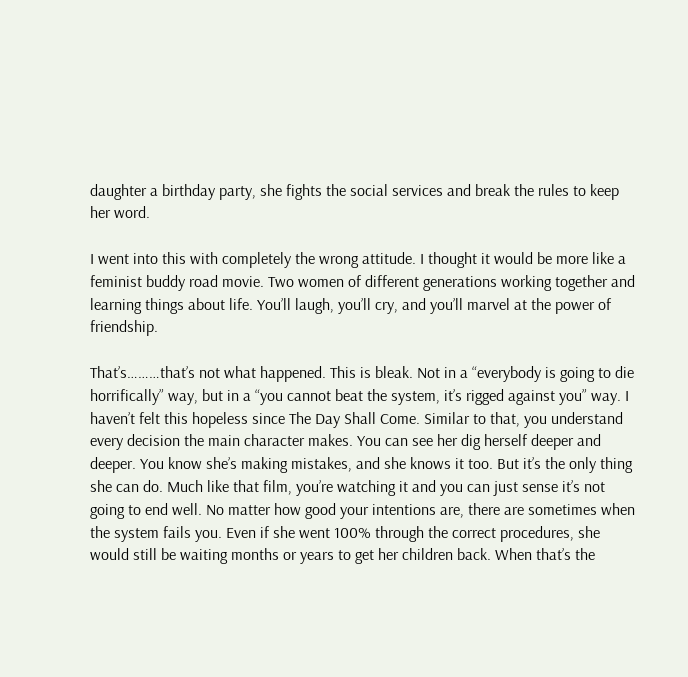daughter a birthday party, she fights the social services and break the rules to keep her word.

I went into this with completely the wrong attitude. I thought it would be more like a feminist buddy road movie. Two women of different generations working together and learning things about life. You’ll laugh, you’ll cry, and you’ll marvel at the power of friendship.

That’s………that’s not what happened. This is bleak. Not in a “everybody is going to die horrifically” way, but in a “you cannot beat the system, it’s rigged against you” way. I haven’t felt this hopeless since The Day Shall Come. Similar to that, you understand every decision the main character makes. You can see her dig herself deeper and deeper. You know she’s making mistakes, and she knows it too. But it’s the only thing she can do. Much like that film, you’re watching it and you can just sense it’s not going to end well. No matter how good your intentions are, there are sometimes when the system fails you. Even if she went 100% through the correct procedures, she would still be waiting months or years to get her children back. When that’s the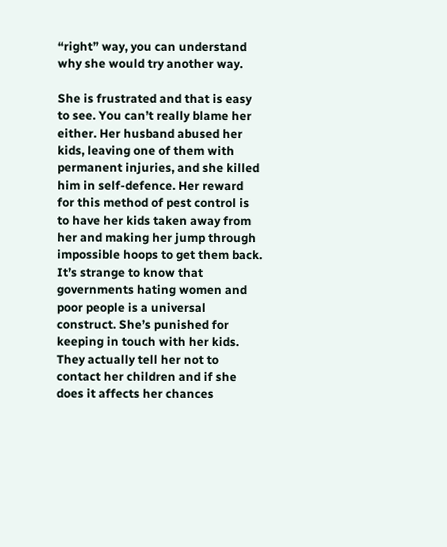“right” way, you can understand why she would try another way.

She is frustrated and that is easy to see. You can’t really blame her either. Her husband abused her kids, leaving one of them with permanent injuries, and she killed him in self-defence. Her reward for this method of pest control is to have her kids taken away from her and making her jump through impossible hoops to get them back. It’s strange to know that governments hating women and poor people is a universal construct. She’s punished for keeping in touch with her kids. They actually tell her not to contact her children and if she does it affects her chances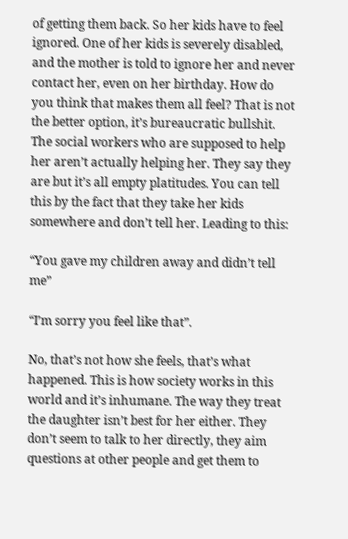of getting them back. So her kids have to feel ignored. One of her kids is severely disabled, and the mother is told to ignore her and never contact her, even on her birthday. How do you think that makes them all feel? That is not the better option, it’s bureaucratic bullshit. The social workers who are supposed to help her aren’t actually helping her. They say they are but it’s all empty platitudes. You can tell this by the fact that they take her kids somewhere and don’t tell her. Leading to this:

“You gave my children away and didn’t tell me”

“I’m sorry you feel like that”.

No, that’s not how she feels, that’s what happened. This is how society works in this world and it’s inhumane. The way they treat the daughter isn’t best for her either. They don’t seem to talk to her directly, they aim questions at other people and get them to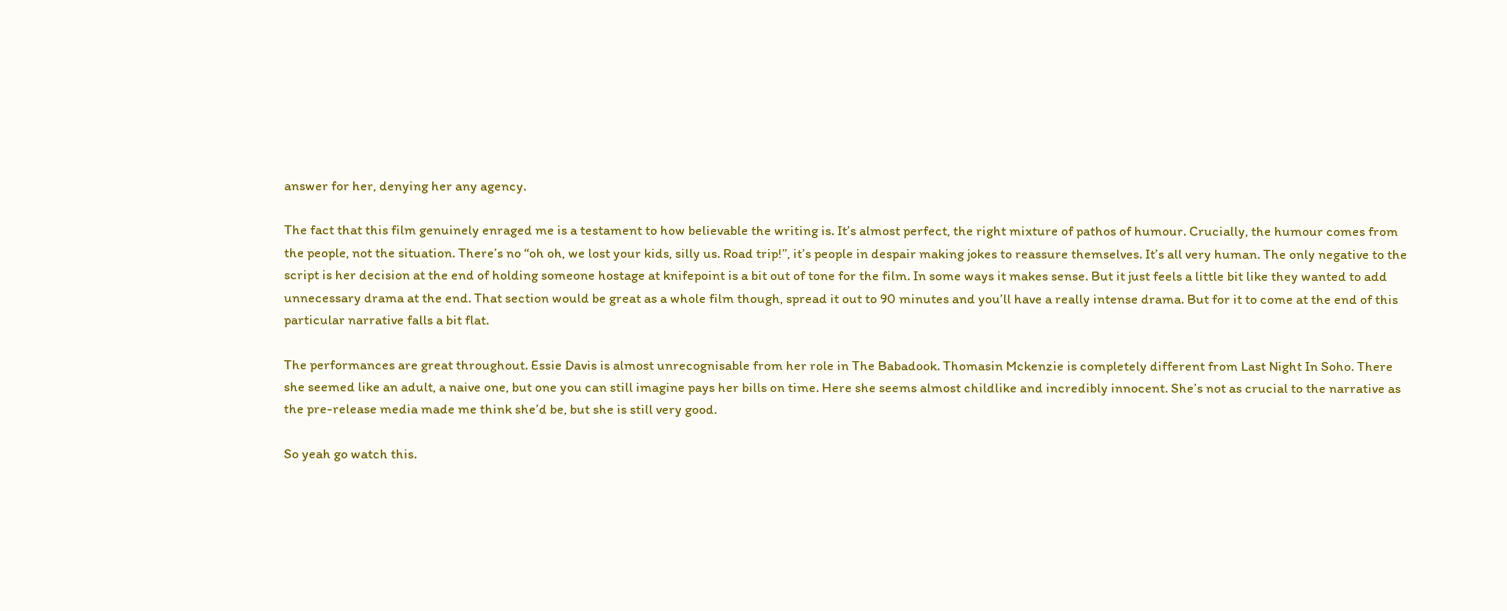answer for her, denying her any agency.

The fact that this film genuinely enraged me is a testament to how believable the writing is. It’s almost perfect, the right mixture of pathos of humour. Crucially, the humour comes from the people, not the situation. There’s no “oh oh, we lost your kids, silly us. Road trip!”, it’s people in despair making jokes to reassure themselves. It’s all very human. The only negative to the script is her decision at the end of holding someone hostage at knifepoint is a bit out of tone for the film. In some ways it makes sense. But it just feels a little bit like they wanted to add unnecessary drama at the end. That section would be great as a whole film though, spread it out to 90 minutes and you’ll have a really intense drama. But for it to come at the end of this particular narrative falls a bit flat.

The performances are great throughout. Essie Davis is almost unrecognisable from her role in The Babadook. Thomasin Mckenzie is completely different from Last Night In Soho. There she seemed like an adult, a naive one, but one you can still imagine pays her bills on time. Here she seems almost childlike and incredibly innocent. She’s not as crucial to the narrative as the pre-release media made me think she’d be, but she is still very good.

So yeah go watch this.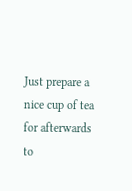Just prepare a nice cup of tea for afterwards to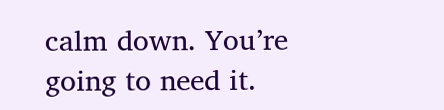calm down. You’re going to need it.